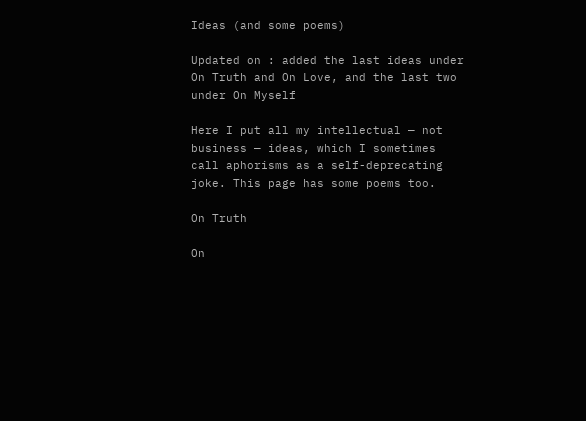Ideas (and some poems)

Updated on : added the last ideas under On Truth and On Love, and the last two under On Myself

Here I put all my intellectual — not business — ideas, which I sometimes call aphorisms as a self-deprecating joke. This page has some poems too.

On Truth

On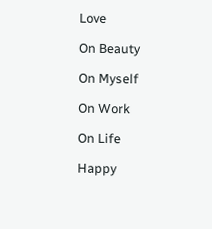Love

On Beauty

On Myself

On Work

On Life

Happy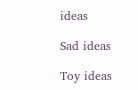ideas

Sad ideas

Toy ideas